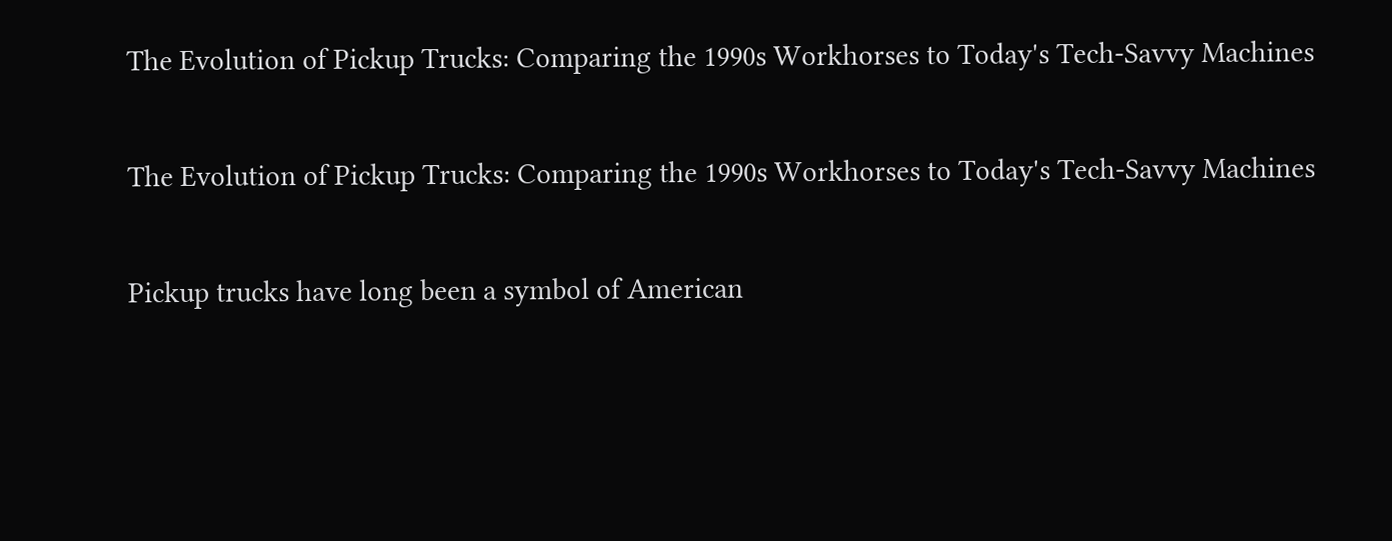The Evolution of Pickup Trucks: Comparing the 1990s Workhorses to Today's Tech-Savvy Machines

The Evolution of Pickup Trucks: Comparing the 1990s Workhorses to Today's Tech-Savvy Machines

Pickup trucks have long been a symbol of American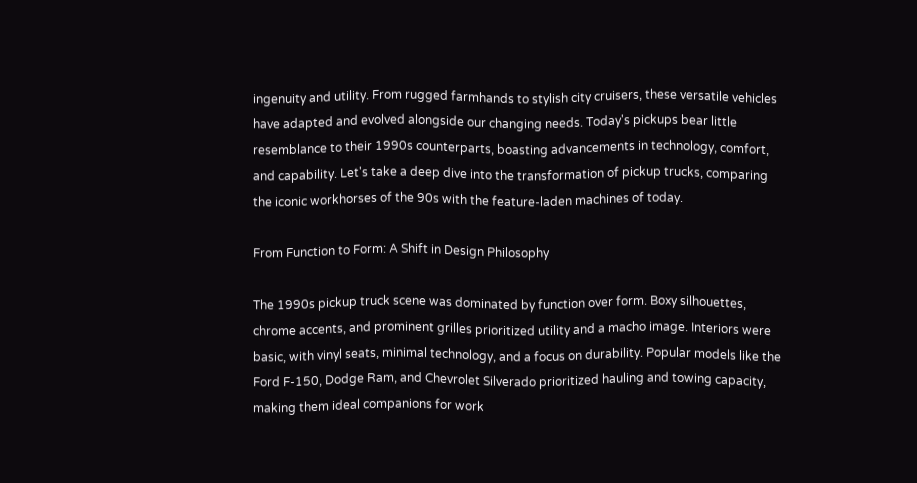ingenuity and utility. From rugged farmhands to stylish city cruisers, these versatile vehicles have adapted and evolved alongside our changing needs. Today's pickups bear little resemblance to their 1990s counterparts, boasting advancements in technology, comfort, and capability. Let's take a deep dive into the transformation of pickup trucks, comparing the iconic workhorses of the 90s with the feature-laden machines of today.

From Function to Form: A Shift in Design Philosophy

The 1990s pickup truck scene was dominated by function over form. Boxy silhouettes, chrome accents, and prominent grilles prioritized utility and a macho image. Interiors were basic, with vinyl seats, minimal technology, and a focus on durability. Popular models like the Ford F-150, Dodge Ram, and Chevrolet Silverado prioritized hauling and towing capacity, making them ideal companions for work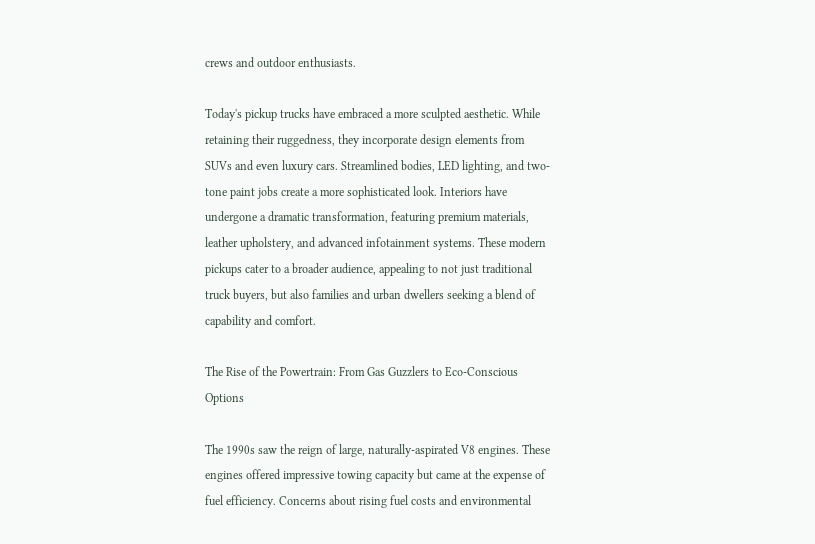crews and outdoor enthusiasts.

Today's pickup trucks have embraced a more sculpted aesthetic. While retaining their ruggedness, they incorporate design elements from SUVs and even luxury cars. Streamlined bodies, LED lighting, and two-tone paint jobs create a more sophisticated look. Interiors have undergone a dramatic transformation, featuring premium materials, leather upholstery, and advanced infotainment systems. These modern pickups cater to a broader audience, appealing to not just traditional truck buyers, but also families and urban dwellers seeking a blend of capability and comfort.

The Rise of the Powertrain: From Gas Guzzlers to Eco-Conscious Options

The 1990s saw the reign of large, naturally-aspirated V8 engines. These engines offered impressive towing capacity but came at the expense of fuel efficiency. Concerns about rising fuel costs and environmental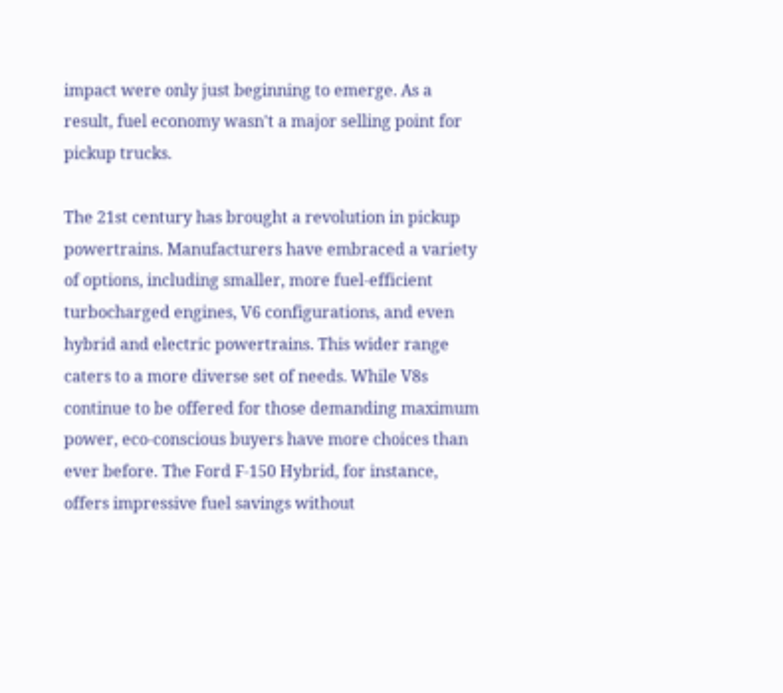impact were only just beginning to emerge. As a result, fuel economy wasn't a major selling point for pickup trucks.

The 21st century has brought a revolution in pickup powertrains. Manufacturers have embraced a variety of options, including smaller, more fuel-efficient turbocharged engines, V6 configurations, and even hybrid and electric powertrains. This wider range caters to a more diverse set of needs. While V8s continue to be offered for those demanding maximum power, eco-conscious buyers have more choices than ever before. The Ford F-150 Hybrid, for instance, offers impressive fuel savings without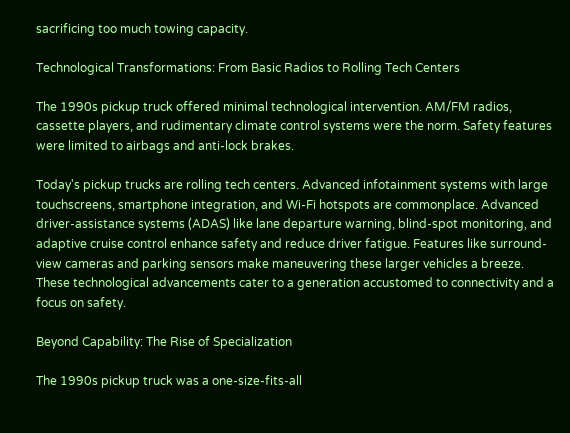sacrificing too much towing capacity.

Technological Transformations: From Basic Radios to Rolling Tech Centers

The 1990s pickup truck offered minimal technological intervention. AM/FM radios, cassette players, and rudimentary climate control systems were the norm. Safety features were limited to airbags and anti-lock brakes.

Today's pickup trucks are rolling tech centers. Advanced infotainment systems with large touchscreens, smartphone integration, and Wi-Fi hotspots are commonplace. Advanced driver-assistance systems (ADAS) like lane departure warning, blind-spot monitoring, and adaptive cruise control enhance safety and reduce driver fatigue. Features like surround-view cameras and parking sensors make maneuvering these larger vehicles a breeze. These technological advancements cater to a generation accustomed to connectivity and a focus on safety.

Beyond Capability: The Rise of Specialization

The 1990s pickup truck was a one-size-fits-all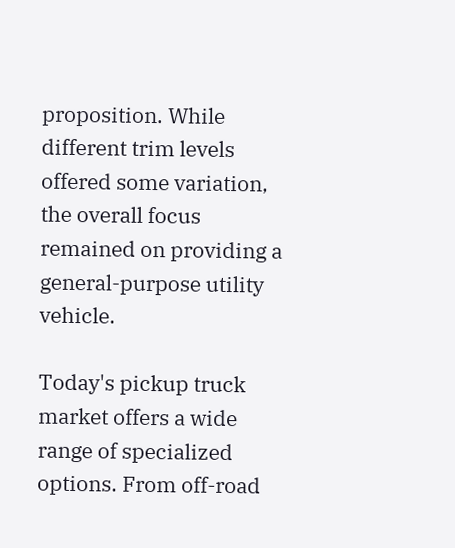proposition. While different trim levels offered some variation, the overall focus remained on providing a general-purpose utility vehicle.

Today's pickup truck market offers a wide range of specialized options. From off-road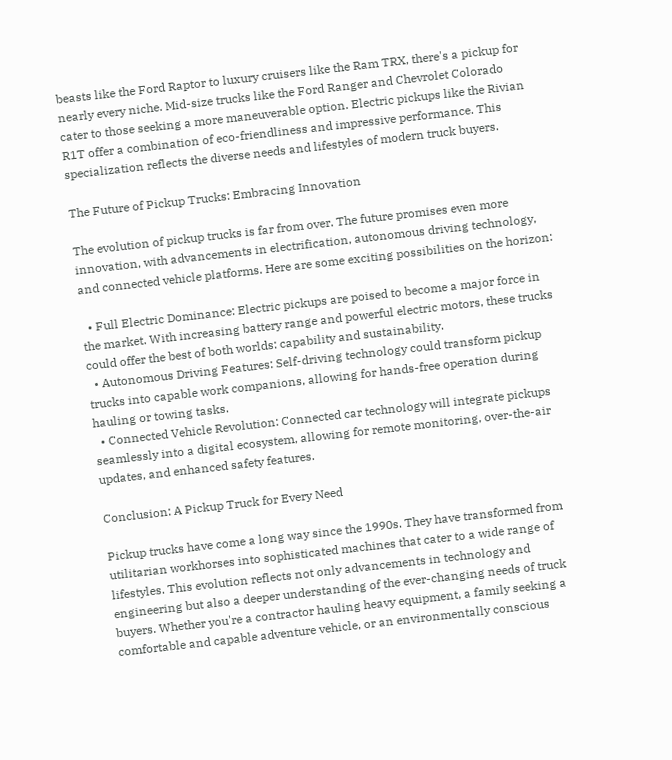beasts like the Ford Raptor to luxury cruisers like the Ram TRX, there's a pickup for nearly every niche. Mid-size trucks like the Ford Ranger and Chevrolet Colorado cater to those seeking a more maneuverable option. Electric pickups like the Rivian R1T offer a combination of eco-friendliness and impressive performance. This specialization reflects the diverse needs and lifestyles of modern truck buyers.

The Future of Pickup Trucks: Embracing Innovation

The evolution of pickup trucks is far from over. The future promises even more innovation, with advancements in electrification, autonomous driving technology, and connected vehicle platforms. Here are some exciting possibilities on the horizon:

  • Full Electric Dominance: Electric pickups are poised to become a major force in the market. With increasing battery range and powerful electric motors, these trucks could offer the best of both worlds: capability and sustainability.
  • Autonomous Driving Features: Self-driving technology could transform pickup trucks into capable work companions, allowing for hands-free operation during hauling or towing tasks.
  • Connected Vehicle Revolution: Connected car technology will integrate pickups seamlessly into a digital ecosystem, allowing for remote monitoring, over-the-air updates, and enhanced safety features.

Conclusion: A Pickup Truck for Every Need

Pickup trucks have come a long way since the 1990s. They have transformed from utilitarian workhorses into sophisticated machines that cater to a wide range of lifestyles. This evolution reflects not only advancements in technology and engineering but also a deeper understanding of the ever-changing needs of truck buyers. Whether you're a contractor hauling heavy equipment, a family seeking a comfortable and capable adventure vehicle, or an environmentally conscious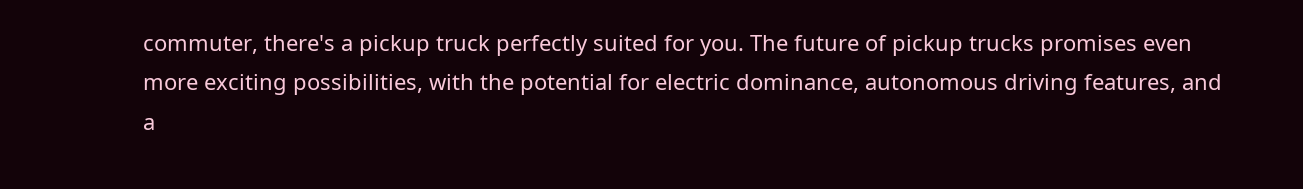commuter, there's a pickup truck perfectly suited for you. The future of pickup trucks promises even more exciting possibilities, with the potential for electric dominance, autonomous driving features, and a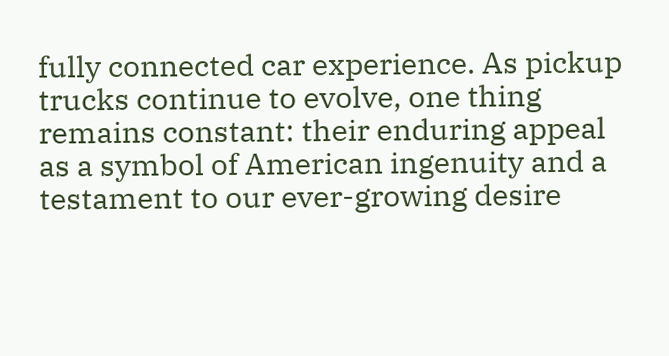fully connected car experience. As pickup trucks continue to evolve, one thing remains constant: their enduring appeal as a symbol of American ingenuity and a testament to our ever-growing desire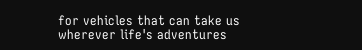for vehicles that can take us wherever life's adventures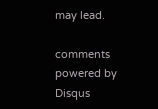may lead.

comments powered by Disqus